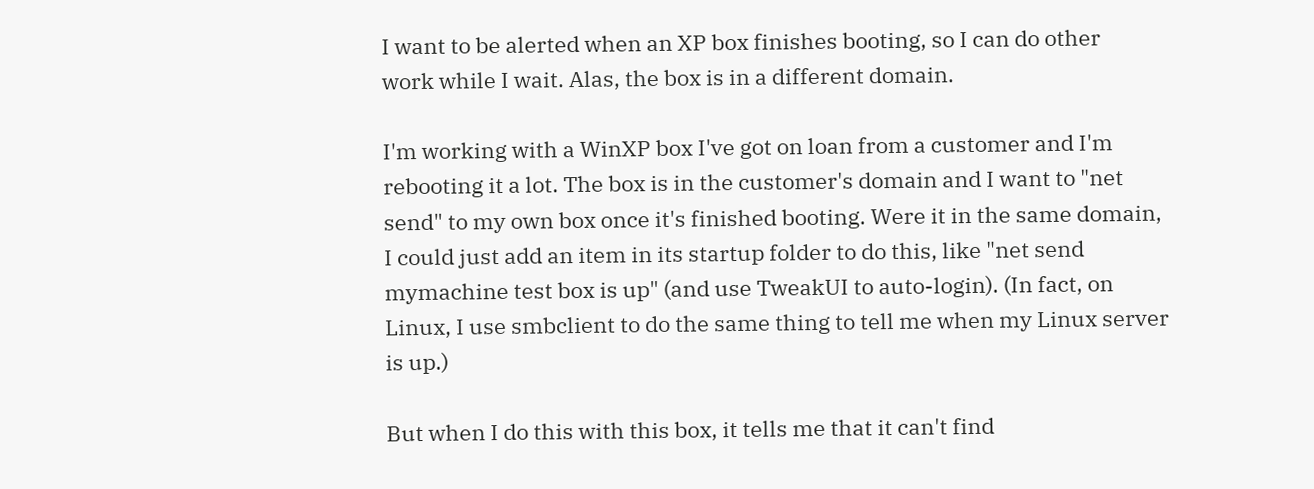I want to be alerted when an XP box finishes booting, so I can do other
work while I wait. Alas, the box is in a different domain.

I'm working with a WinXP box I've got on loan from a customer and I'm
rebooting it a lot. The box is in the customer's domain and I want to "net
send" to my own box once it's finished booting. Were it in the same domain,
I could just add an item in its startup folder to do this, like "net send
mymachine test box is up" (and use TweakUI to auto-login). (In fact, on
Linux, I use smbclient to do the same thing to tell me when my Linux server
is up.)

But when I do this with this box, it tells me that it can't find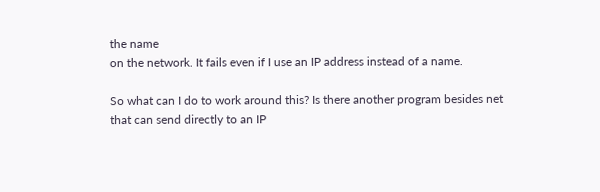the name
on the network. It fails even if I use an IP address instead of a name.

So what can I do to work around this? Is there another program besides net
that can send directly to an IP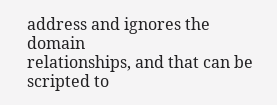address and ignores the domain
relationships, and that can be scripted to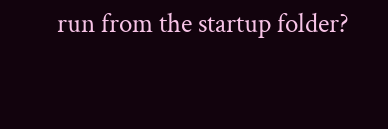run from the startup folder?